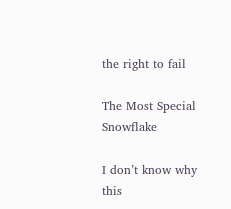the right to fail

The Most Special Snowflake

I don’t know why this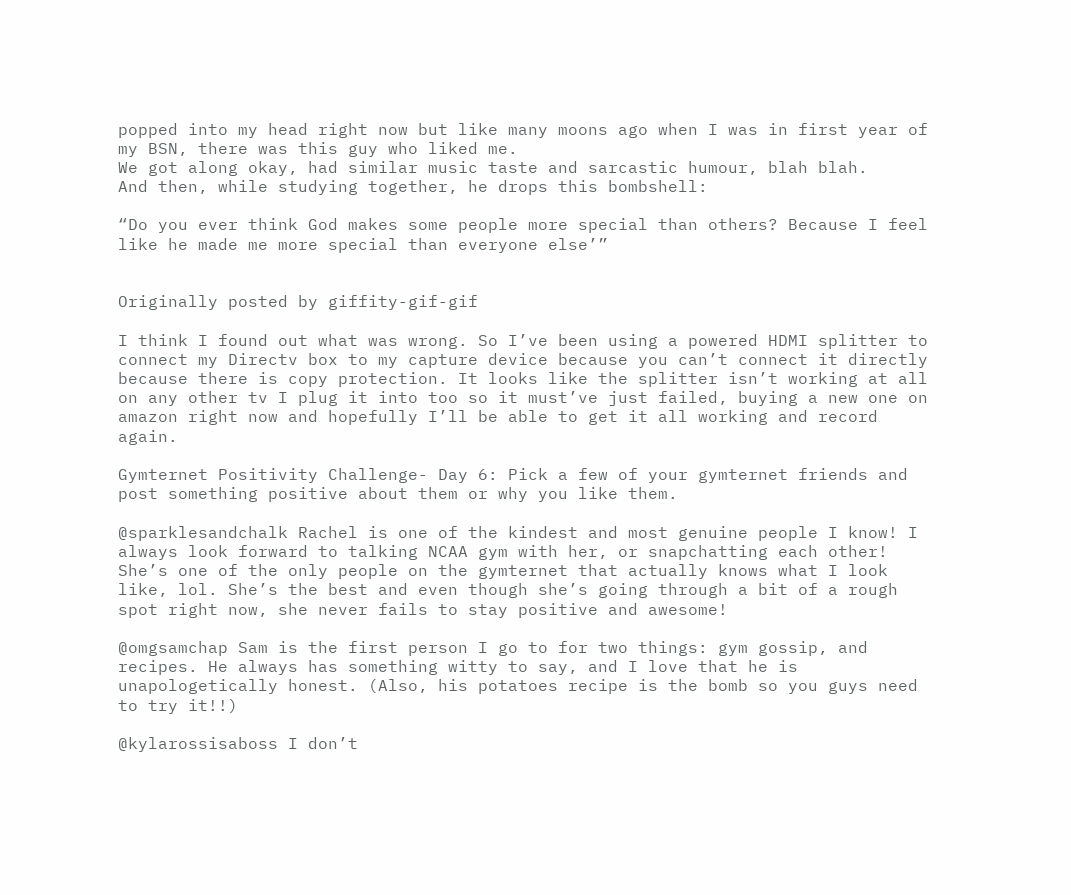popped into my head right now but like many moons ago when I was in first year of my BSN, there was this guy who liked me.
We got along okay, had similar music taste and sarcastic humour, blah blah.
And then, while studying together, he drops this bombshell:

“Do you ever think God makes some people more special than others? Because I feel like he made me more special than everyone else’”


Originally posted by giffity-gif-gif

I think I found out what was wrong. So I’ve been using a powered HDMI splitter to connect my Directv box to my capture device because you can’t connect it directly because there is copy protection. It looks like the splitter isn’t working at all on any other tv I plug it into too so it must’ve just failed, buying a new one on amazon right now and hopefully I’ll be able to get it all working and record again.

Gymternet Positivity Challenge- Day 6: Pick a few of your gymternet friends and post something positive about them or why you like them.

@sparklesandchalk Rachel is one of the kindest and most genuine people I know! I always look forward to talking NCAA gym with her, or snapchatting each other! She’s one of the only people on the gymternet that actually knows what I look like, lol. She’s the best and even though she’s going through a bit of a rough spot right now, she never fails to stay positive and awesome!

@omgsamchap Sam is the first person I go to for two things: gym gossip, and recipes. He always has something witty to say, and I love that he is unapologetically honest. (Also, his potatoes recipe is the bomb so you guys need to try it!!)

@kylarossisaboss I don’t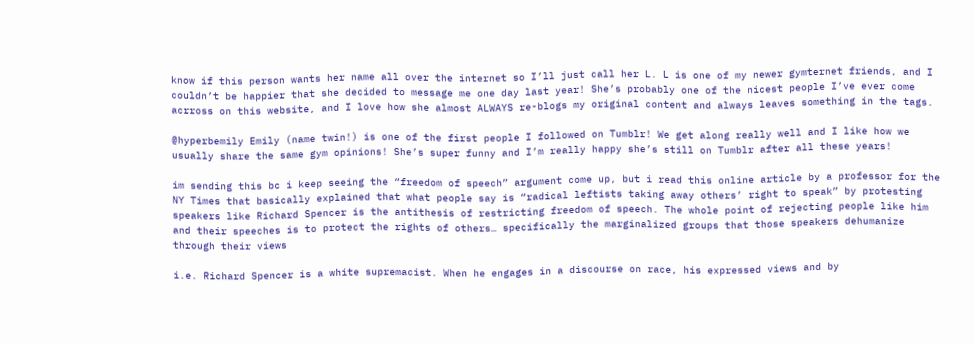know if this person wants her name all over the internet so I’ll just call her L. L is one of my newer gymternet friends, and I couldn’t be happier that she decided to message me one day last year! She’s probably one of the nicest people I’ve ever come acrross on this website, and I love how she almost ALWAYS re-blogs my original content and always leaves something in the tags.

@hyperbemily Emily (name twin!) is one of the first people I followed on Tumblr! We get along really well and I like how we usually share the same gym opinions! She’s super funny and I’m really happy she’s still on Tumblr after all these years!

im sending this bc i keep seeing the “freedom of speech” argument come up, but i read this online article by a professor for the NY Times that basically explained that what people say is “radical leftists taking away others’ right to speak” by protesting speakers like Richard Spencer is the antithesis of restricting freedom of speech. The whole point of rejecting people like him and their speeches is to protect the rights of others… specifically the marginalized groups that those speakers dehumanize through their views

i.e. Richard Spencer is a white supremacist. When he engages in a discourse on race, his expressed views and by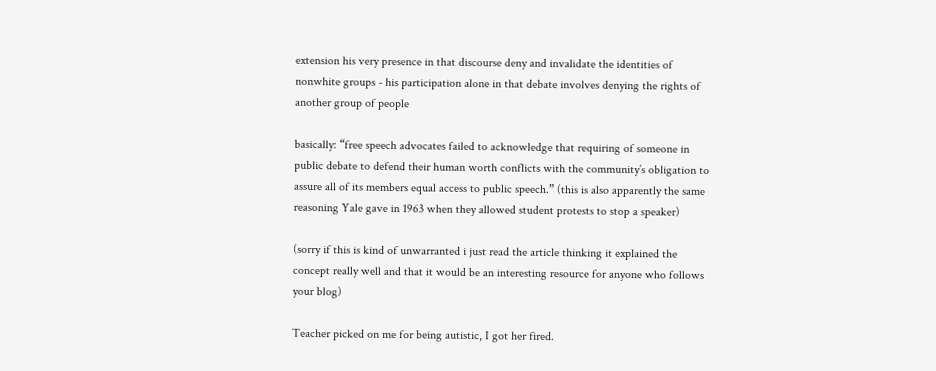extension his very presence in that discourse deny and invalidate the identities of nonwhite groups - his participation alone in that debate involves denying the rights of another group of people

basically: “free speech advocates failed to acknowledge that requiring of someone in public debate to defend their human worth conflicts with the community’s obligation to assure all of its members equal access to public speech.” (this is also apparently the same reasoning Yale gave in 1963 when they allowed student protests to stop a speaker)

(sorry if this is kind of unwarranted i just read the article thinking it explained the concept really well and that it would be an interesting resource for anyone who follows your blog)

Teacher picked on me for being autistic, I got her fired.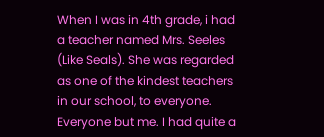When I was in 4th grade, i had a teacher named Mrs. Seeles (Like Seals). She was regarded as one of the kindest teachers in our school, to everyone. Everyone but me. I had quite a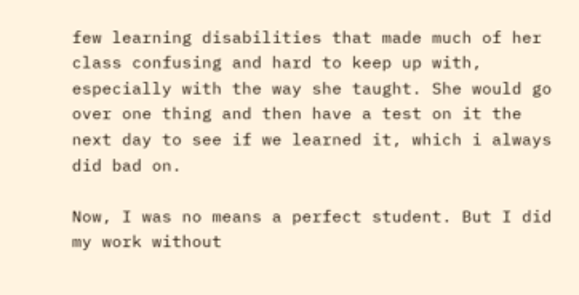few learning disabilities that made much of her class confusing and hard to keep up with, especially with the way she taught. She would go over one thing and then have a test on it the next day to see if we learned it, which i always did bad on.

Now, I was no means a perfect student. But I did my work without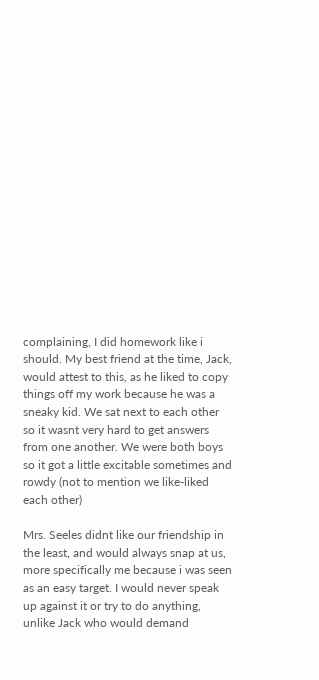complaining, I did homework like i should. My best friend at the time, Jack, would attest to this, as he liked to copy things off my work because he was a sneaky kid. We sat next to each other so it wasnt very hard to get answers from one another. We were both boys so it got a little excitable sometimes and rowdy (not to mention we like-liked each other)

Mrs. Seeles didnt like our friendship in the least, and would always snap at us, more specifically me because i was seen as an easy target. I would never speak up against it or try to do anything, unlike Jack who would demand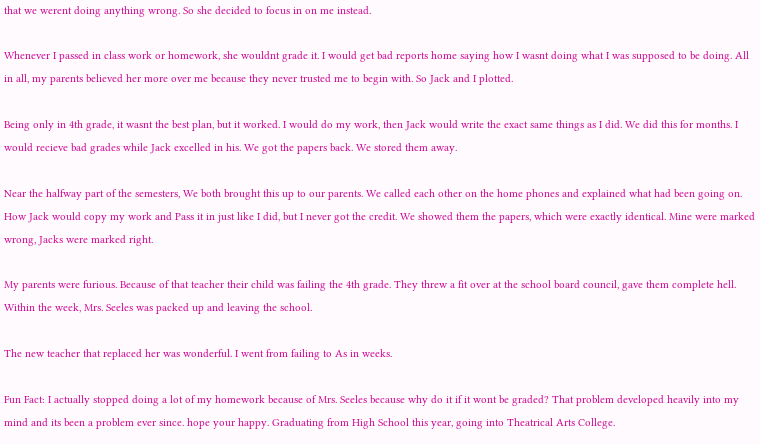that we werent doing anything wrong. So she decided to focus in on me instead.

Whenever I passed in class work or homework, she wouldnt grade it. I would get bad reports home saying how I wasnt doing what I was supposed to be doing. All in all, my parents believed her more over me because they never trusted me to begin with. So Jack and I plotted.

Being only in 4th grade, it wasnt the best plan, but it worked. I would do my work, then Jack would write the exact same things as I did. We did this for months. I would recieve bad grades while Jack excelled in his. We got the papers back. We stored them away.

Near the halfway part of the semesters, We both brought this up to our parents. We called each other on the home phones and explained what had been going on. How Jack would copy my work and Pass it in just like I did, but I never got the credit. We showed them the papers, which were exactly identical. Mine were marked wrong, Jacks were marked right.

My parents were furious. Because of that teacher their child was failing the 4th grade. They threw a fit over at the school board council, gave them complete hell. Within the week, Mrs. Seeles was packed up and leaving the school.

The new teacher that replaced her was wonderful. I went from failing to As in weeks.

Fun Fact: I actually stopped doing a lot of my homework because of Mrs. Seeles because why do it if it wont be graded? That problem developed heavily into my mind and its been a problem ever since. hope your happy. Graduating from High School this year, going into Theatrical Arts College.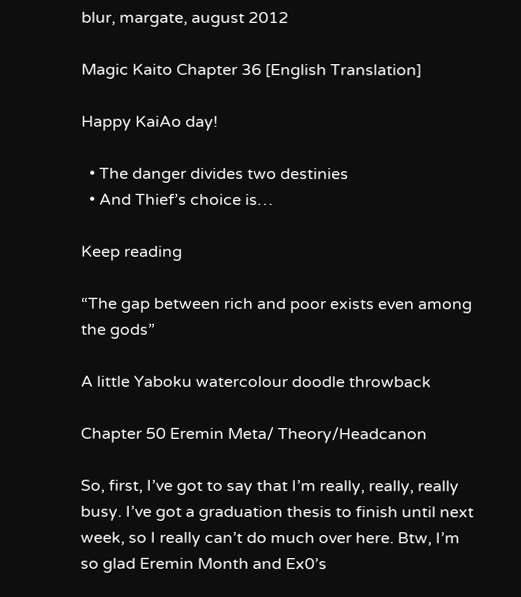blur, margate, august 2012

Magic Kaito Chapter 36 [English Translation]

Happy KaiAo day!

  • The danger divides two destinies
  • And Thief’s choice is…

Keep reading

“The gap between rich and poor exists even among the gods”

A little Yaboku watercolour doodle throwback

Chapter 50 Eremin Meta/ Theory/Headcanon

So, first, I’ve got to say that I’m really, really, really busy. I’ve got a graduation thesis to finish until next week, so I really can’t do much over here. Btw, I’m so glad Eremin Month and Ex0’s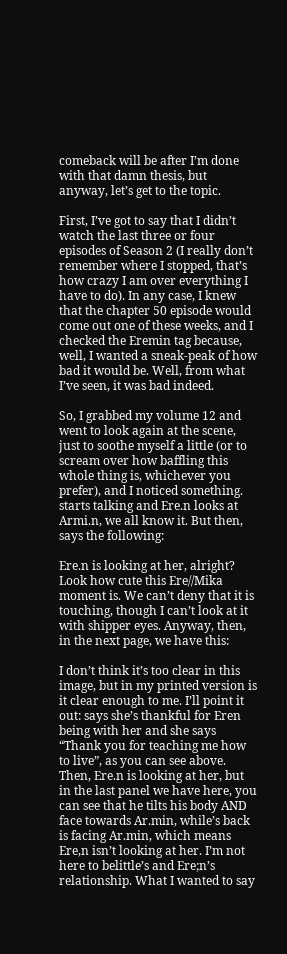comeback will be after I’m done with that damn thesis, but anyway, let’s get to the topic.

First, I’ve got to say that I didn’t watch the last three or four episodes of Season 2 (I really don’t remember where I stopped, that’s how crazy I am over everything I have to do). In any case, I knew that the chapter 50 episode would come out one of these weeks, and I checked the Eremin tag because, well, I wanted a sneak-peak of how bad it would be. Well, from what I’ve seen, it was bad indeed.

So, I grabbed my volume 12 and went to look again at the scene, just to soothe myself a little (or to scream over how baffling this whole thing is, whichever you prefer), and I noticed something. starts talking and Ere.n looks at Armi.n, we all know it. But then, says the following:

Ere.n is looking at her, alright? Look how cute this Ere//Mika moment is. We can’t deny that it is touching, though I can’t look at it with shipper eyes. Anyway, then, in the next page, we have this:

I don’t think it’s too clear in this image, but in my printed version is it clear enough to me. I’ll point it out: says she’s thankful for Eren being with her and she says “Thank you for teaching me how to live”, as you can see above. Then, Ere.n is looking at her, but in the last panel we have here, you can see that he tilts his body AND face towards Ar.min, while’s back is facing Ar.min, which means Ere,n isn’t looking at her. I’m not here to belittle’s and Ere;n’s relationship. What I wanted to say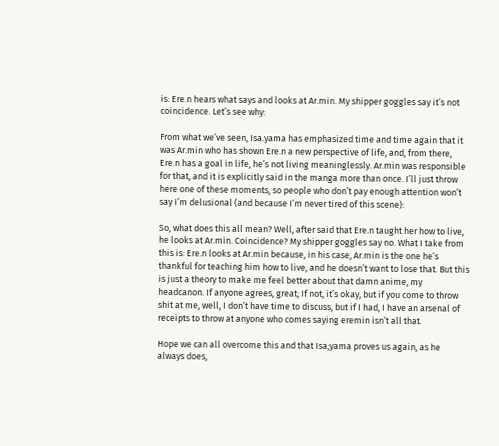is: Ere.n hears what says and looks at Ar.min. My shipper goggles say it’s not coincidence. Let’s see why:

From what we’ve seen, Isa.yama has emphasized time and time again that it was Ar.min who has shown Ere.n a new perspective of life, and, from there, Ere.n has a goal in life, he’s not living meaninglessly. Ar.min was responsible for that, and it is explicitly said in the manga more than once. I’ll just throw here one of these moments, so people who don’t pay enough attention won’t say I’m delusional (and because I’m never tired of this scene):

So, what does this all mean? Well, after said that Ere.n taught her how to live, he looks at Ar.min. Coincidence? My shipper goggles say no. What I take from this is: Ere.n looks at Ar.min because, in his case, Ar.min is the one he’s thankful for teaching him how to live, and he doesn’t want to lose that. But this is just a theory to make me feel better about that damn anime, my headcanon. If anyone agrees, great; If not, it’s okay, but if you come to throw shit at me, well, I don’t have time to discuss, but if I had, I have an arsenal of receipts to throw at anyone who comes saying eremin isn’t all that.

Hope we can all overcome this and that Isa;yama proves us again, as he always does,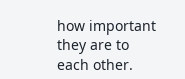how important they are to each other.